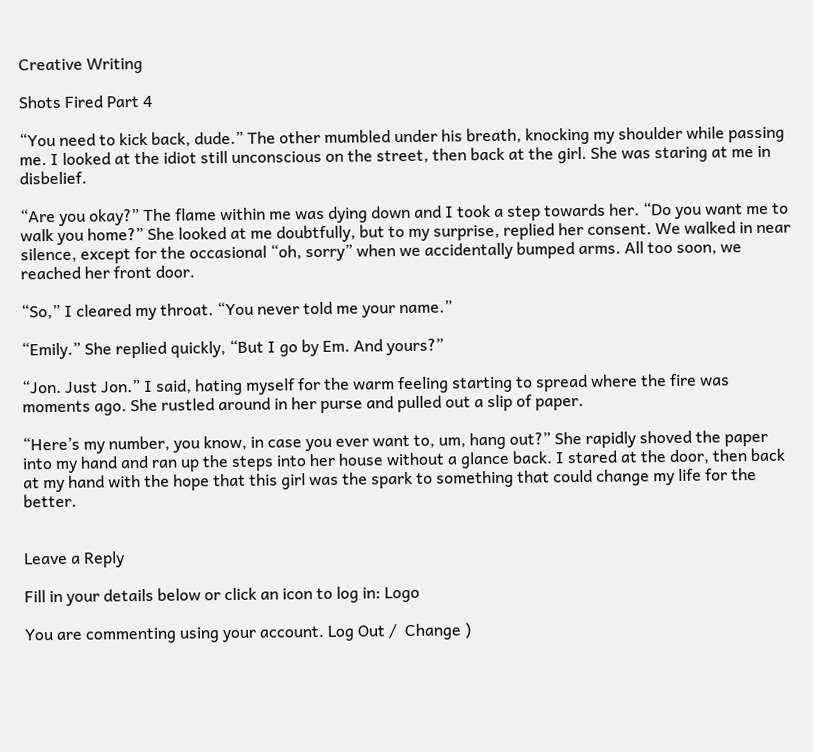Creative Writing

Shots Fired Part 4

“You need to kick back, dude.” The other mumbled under his breath, knocking my shoulder while passing me. I looked at the idiot still unconscious on the street, then back at the girl. She was staring at me in disbelief.

“Are you okay?” The flame within me was dying down and I took a step towards her. “Do you want me to walk you home?” She looked at me doubtfully, but to my surprise, replied her consent. We walked in near silence, except for the occasional “oh, sorry” when we accidentally bumped arms. All too soon, we reached her front door.

“So,” I cleared my throat. “You never told me your name.”

“Emily.” She replied quickly, “But I go by Em. And yours?”

“Jon. Just Jon.” I said, hating myself for the warm feeling starting to spread where the fire was moments ago. She rustled around in her purse and pulled out a slip of paper.

“Here’s my number, you know, in case you ever want to, um, hang out?” She rapidly shoved the paper into my hand and ran up the steps into her house without a glance back. I stared at the door, then back at my hand with the hope that this girl was the spark to something that could change my life for the better.


Leave a Reply

Fill in your details below or click an icon to log in: Logo

You are commenting using your account. Log Out /  Change )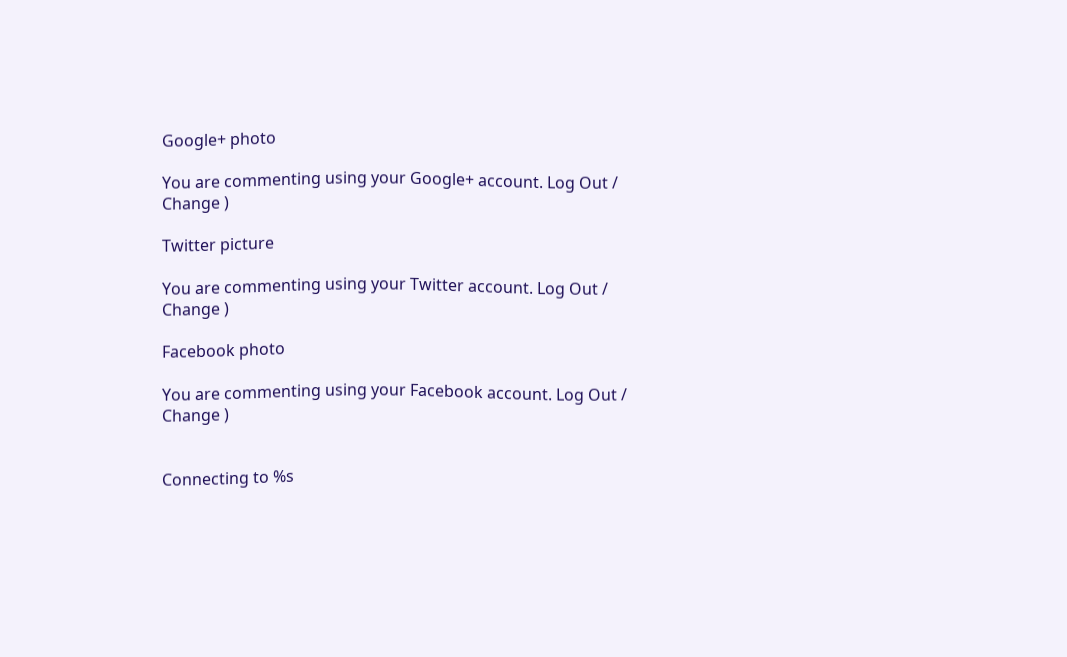Google+ photo

You are commenting using your Google+ account. Log Out /  Change )

Twitter picture

You are commenting using your Twitter account. Log Out /  Change )

Facebook photo

You are commenting using your Facebook account. Log Out /  Change )


Connecting to %s